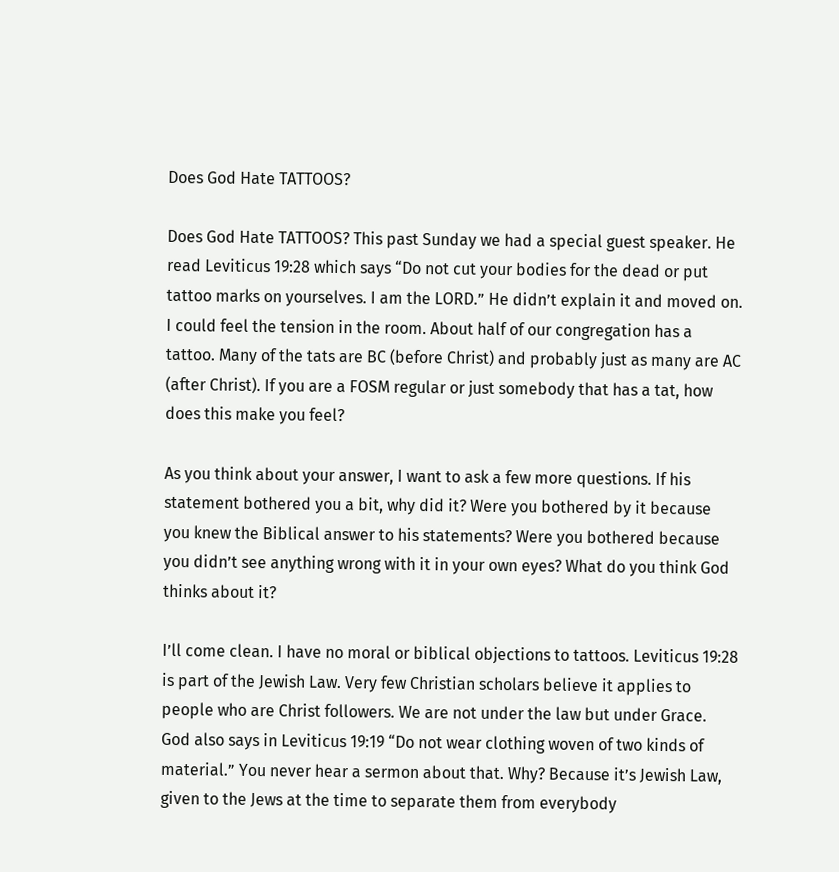Does God Hate TATTOOS?

Does God Hate TATTOOS? This past Sunday we had a special guest speaker. He read Leviticus 19:28 which says “Do not cut your bodies for the dead or put tattoo marks on yourselves. I am the LORD.” He didn’t explain it and moved on. I could feel the tension in the room. About half of our congregation has a tattoo. Many of the tats are BC (before Christ) and probably just as many are AC (after Christ). If you are a FOSM regular or just somebody that has a tat, how does this make you feel?

As you think about your answer, I want to ask a few more questions. If his statement bothered you a bit, why did it? Were you bothered by it because you knew the Biblical answer to his statements? Were you bothered because you didn’t see anything wrong with it in your own eyes? What do you think God thinks about it?

I’ll come clean. I have no moral or biblical objections to tattoos. Leviticus 19:28 is part of the Jewish Law. Very few Christian scholars believe it applies to people who are Christ followers. We are not under the law but under Grace. God also says in Leviticus 19:19 “Do not wear clothing woven of two kinds of material.” You never hear a sermon about that. Why? Because it’s Jewish Law, given to the Jews at the time to separate them from everybody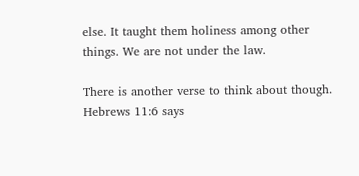else. It taught them holiness among other things. We are not under the law.

There is another verse to think about though. Hebrews 11:6 says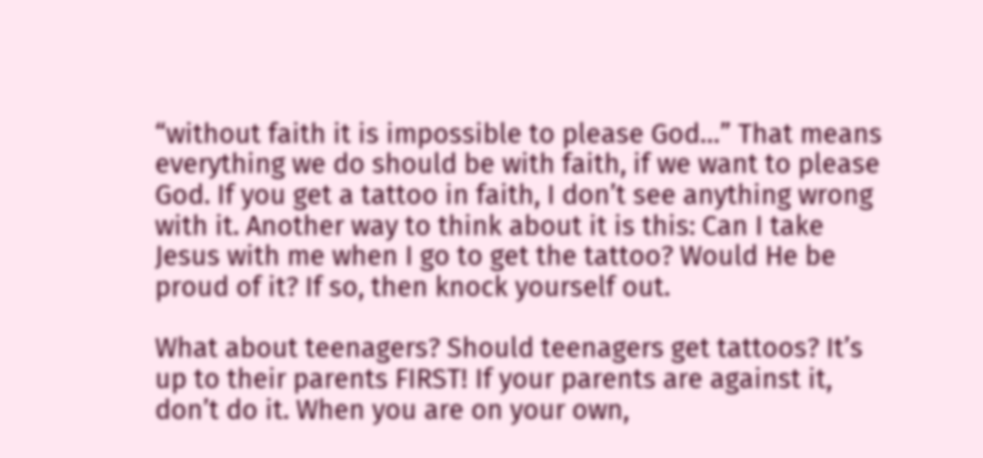“without faith it is impossible to please God…” That means everything we do should be with faith, if we want to please God. If you get a tattoo in faith, I don’t see anything wrong with it. Another way to think about it is this: Can I take Jesus with me when I go to get the tattoo? Would He be proud of it? If so, then knock yourself out.

What about teenagers? Should teenagers get tattoos? It’s up to their parents FIRST! If your parents are against it, don’t do it. When you are on your own,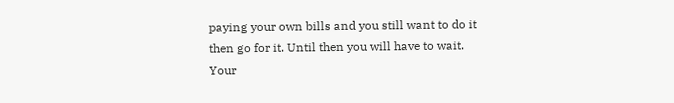paying your own bills and you still want to do it then go for it. Until then you will have to wait. Your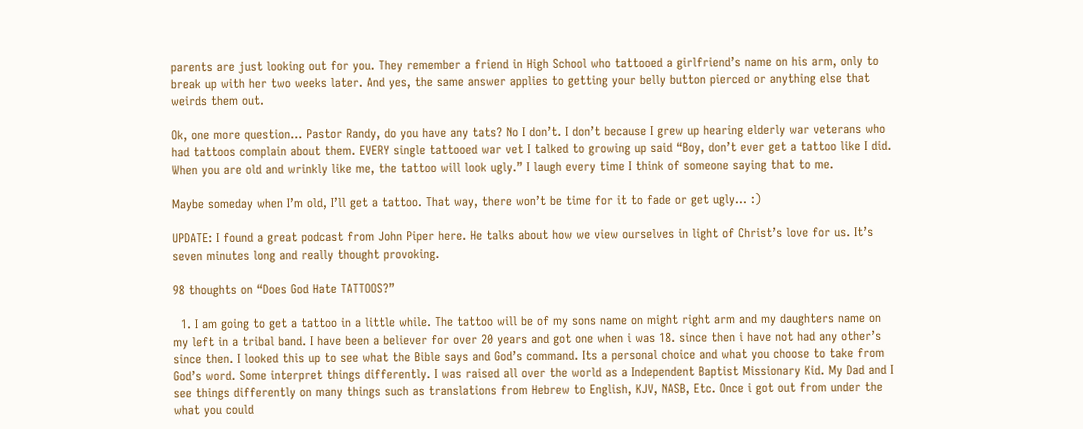parents are just looking out for you. They remember a friend in High School who tattooed a girlfriend’s name on his arm, only to break up with her two weeks later. And yes, the same answer applies to getting your belly button pierced or anything else that weirds them out.

Ok, one more question… Pastor Randy, do you have any tats? No I don’t. I don’t because I grew up hearing elderly war veterans who had tattoos complain about them. EVERY single tattooed war vet I talked to growing up said “Boy, don’t ever get a tattoo like I did. When you are old and wrinkly like me, the tattoo will look ugly.” I laugh every time I think of someone saying that to me.

Maybe someday when I’m old, I’ll get a tattoo. That way, there won’t be time for it to fade or get ugly… :)

UPDATE: I found a great podcast from John Piper here. He talks about how we view ourselves in light of Christ’s love for us. It’s seven minutes long and really thought provoking.

98 thoughts on “Does God Hate TATTOOS?”

  1. I am going to get a tattoo in a little while. The tattoo will be of my sons name on might right arm and my daughters name on my left in a tribal band. I have been a believer for over 20 years and got one when i was 18. since then i have not had any other’s since then. I looked this up to see what the Bible says and God’s command. Its a personal choice and what you choose to take from God’s word. Some interpret things differently. I was raised all over the world as a Independent Baptist Missionary Kid. My Dad and I see things differently on many things such as translations from Hebrew to English, KJV, NASB, Etc. Once i got out from under the what you could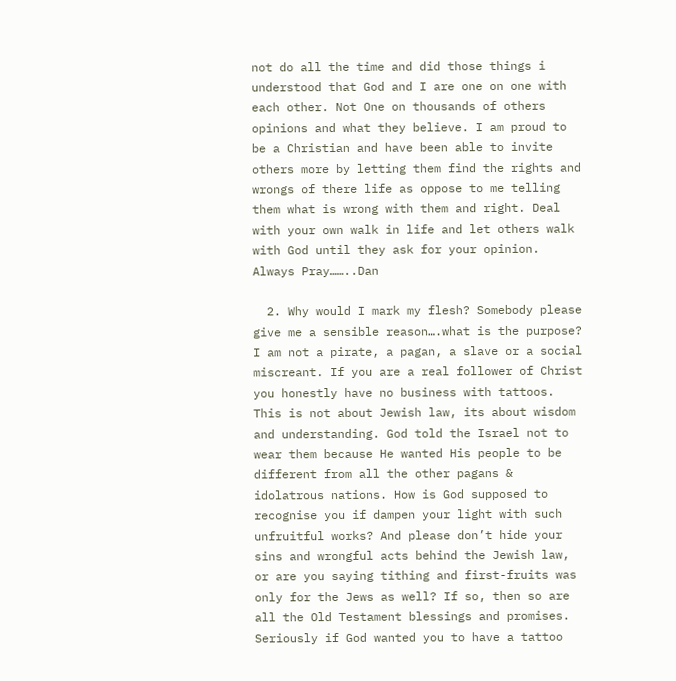not do all the time and did those things i understood that God and I are one on one with each other. Not One on thousands of others opinions and what they believe. I am proud to be a Christian and have been able to invite others more by letting them find the rights and wrongs of there life as oppose to me telling them what is wrong with them and right. Deal with your own walk in life and let others walk with God until they ask for your opinion. Always Pray……..Dan

  2. Why would I mark my flesh? Somebody please give me a sensible reason….what is the purpose? I am not a pirate, a pagan, a slave or a social miscreant. If you are a real follower of Christ you honestly have no business with tattoos. This is not about Jewish law, its about wisdom and understanding. God told the Israel not to wear them because He wanted His people to be different from all the other pagans & idolatrous nations. How is God supposed to recognise you if dampen your light with such unfruitful works? And please don’t hide your sins and wrongful acts behind the Jewish law, or are you saying tithing and first-fruits was only for the Jews as well? If so, then so are all the Old Testament blessings and promises. Seriously if God wanted you to have a tattoo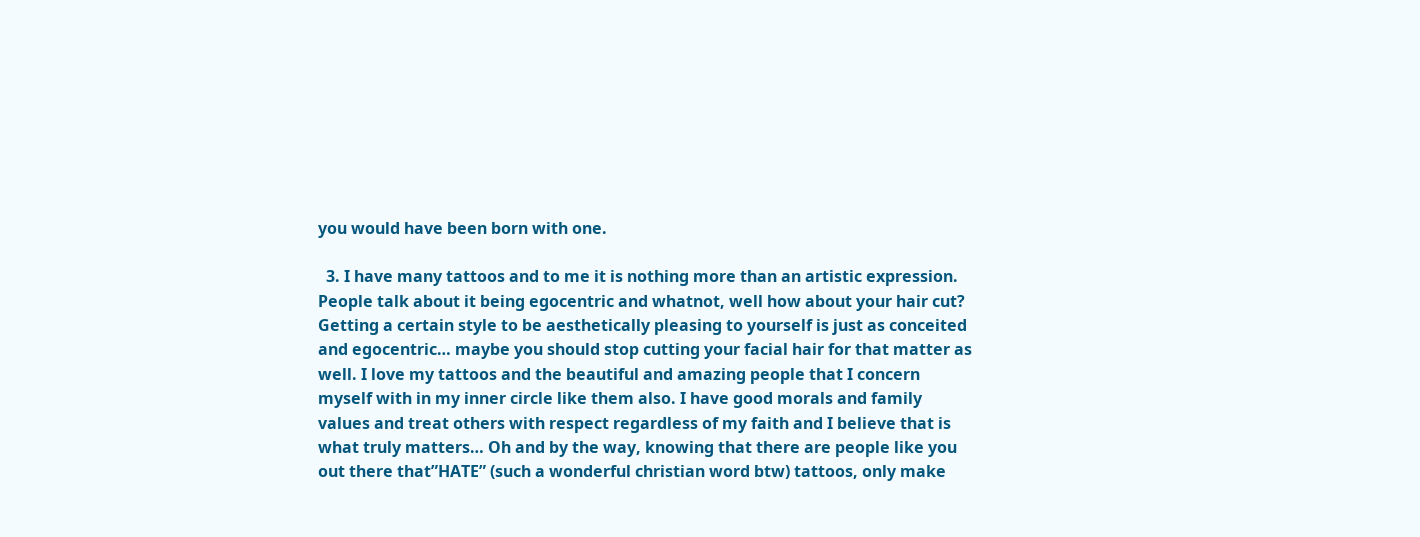you would have been born with one.

  3. I have many tattoos and to me it is nothing more than an artistic expression. People talk about it being egocentric and whatnot, well how about your hair cut? Getting a certain style to be aesthetically pleasing to yourself is just as conceited and egocentric… maybe you should stop cutting your facial hair for that matter as well. I love my tattoos and the beautiful and amazing people that I concern myself with in my inner circle like them also. I have good morals and family values and treat others with respect regardless of my faith and I believe that is what truly matters… Oh and by the way, knowing that there are people like you out there that”HATE” (such a wonderful christian word btw) tattoos, only make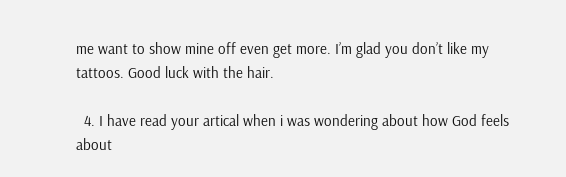me want to show mine off even get more. I’m glad you don’t like my tattoos. Good luck with the hair.

  4. I have read your artical when i was wondering about how God feels about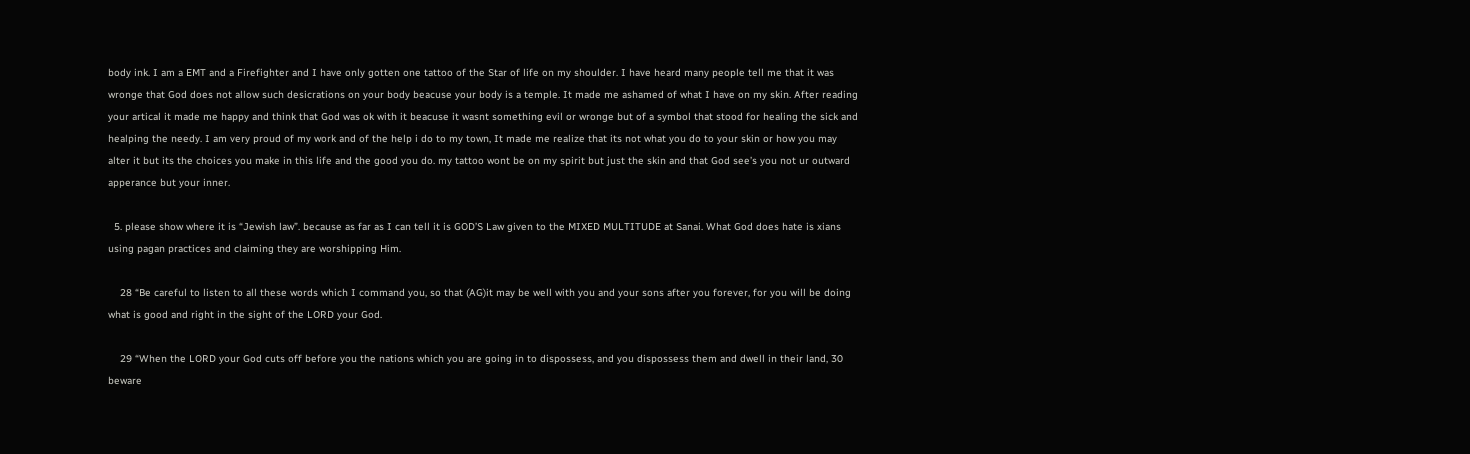body ink. I am a EMT and a Firefighter and I have only gotten one tattoo of the Star of life on my shoulder. I have heard many people tell me that it was wronge that God does not allow such desicrations on your body beacuse your body is a temple. It made me ashamed of what I have on my skin. After reading your artical it made me happy and think that God was ok with it beacuse it wasnt something evil or wronge but of a symbol that stood for healing the sick and healping the needy. I am very proud of my work and of the help i do to my town, It made me realize that its not what you do to your skin or how you may alter it but its the choices you make in this life and the good you do. my tattoo wont be on my spirit but just the skin and that God see’s you not ur outward apperance but your inner.

  5. please show where it is “Jewish law”. because as far as I can tell it is GOD’S Law given to the MIXED MULTITUDE at Sanai. What God does hate is xians using pagan practices and claiming they are worshipping Him.

    28 “Be careful to listen to all these words which I command you, so that (AG)it may be well with you and your sons after you forever, for you will be doing what is good and right in the sight of the LORD your God.

    29 “When the LORD your God cuts off before you the nations which you are going in to dispossess, and you dispossess them and dwell in their land, 30 beware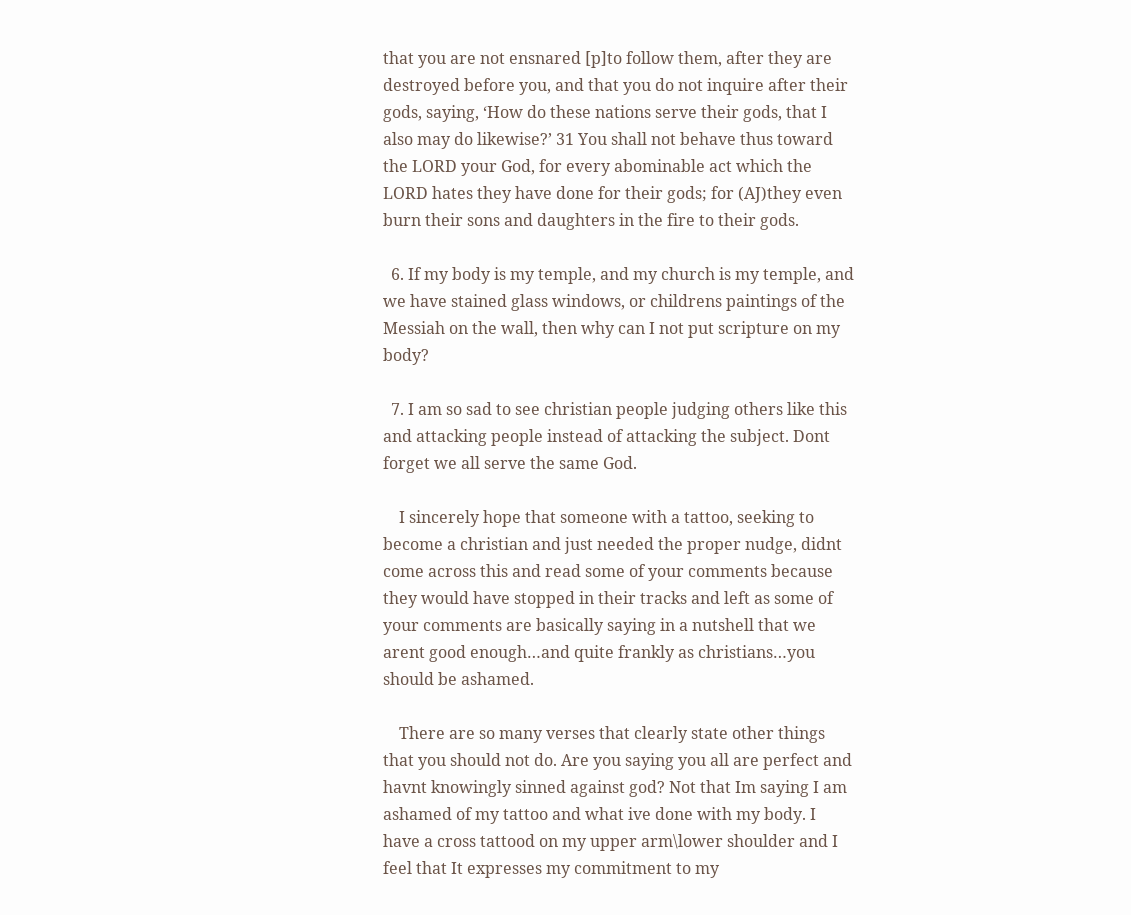that you are not ensnared [p]to follow them, after they are destroyed before you, and that you do not inquire after their gods, saying, ‘How do these nations serve their gods, that I also may do likewise?’ 31 You shall not behave thus toward the LORD your God, for every abominable act which the LORD hates they have done for their gods; for (AJ)they even burn their sons and daughters in the fire to their gods.

  6. If my body is my temple, and my church is my temple, and we have stained glass windows, or childrens paintings of the Messiah on the wall, then why can I not put scripture on my body?

  7. I am so sad to see christian people judging others like this and attacking people instead of attacking the subject. Dont forget we all serve the same God.

    I sincerely hope that someone with a tattoo, seeking to become a christian and just needed the proper nudge, didnt come across this and read some of your comments because they would have stopped in their tracks and left as some of your comments are basically saying in a nutshell that we arent good enough…and quite frankly as christians…you should be ashamed.

    There are so many verses that clearly state other things that you should not do. Are you saying you all are perfect and havnt knowingly sinned against god? Not that Im saying I am ashamed of my tattoo and what ive done with my body. I have a cross tattood on my upper arm\lower shoulder and I feel that It expresses my commitment to my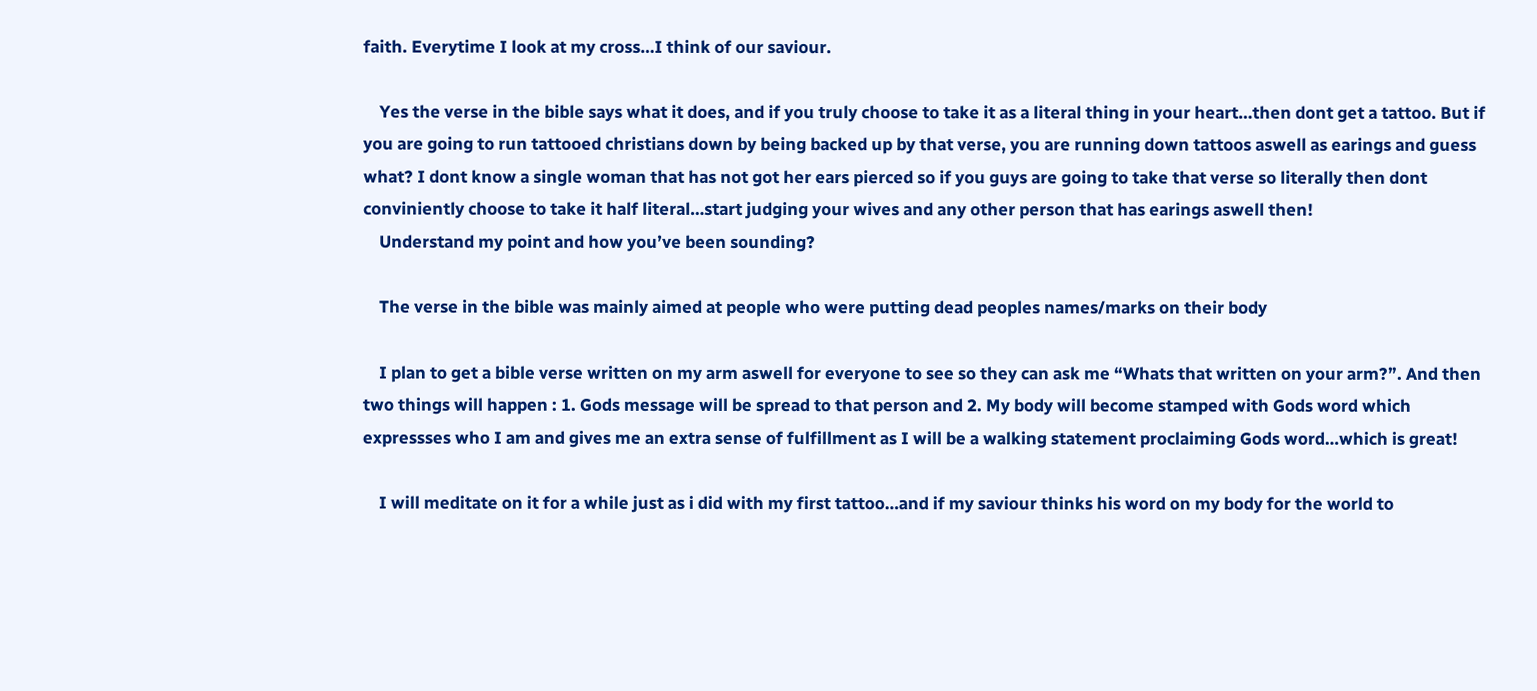faith. Everytime I look at my cross…I think of our saviour.

    Yes the verse in the bible says what it does, and if you truly choose to take it as a literal thing in your heart…then dont get a tattoo. But if you are going to run tattooed christians down by being backed up by that verse, you are running down tattoos aswell as earings and guess what? I dont know a single woman that has not got her ears pierced so if you guys are going to take that verse so literally then dont conviniently choose to take it half literal…start judging your wives and any other person that has earings aswell then!
    Understand my point and how you’ve been sounding?

    The verse in the bible was mainly aimed at people who were putting dead peoples names/marks on their body

    I plan to get a bible verse written on my arm aswell for everyone to see so they can ask me “Whats that written on your arm?”. And then two things will happen : 1. Gods message will be spread to that person and 2. My body will become stamped with Gods word which expressses who I am and gives me an extra sense of fulfillment as I will be a walking statement proclaiming Gods word…which is great!

    I will meditate on it for a while just as i did with my first tattoo…and if my saviour thinks his word on my body for the world to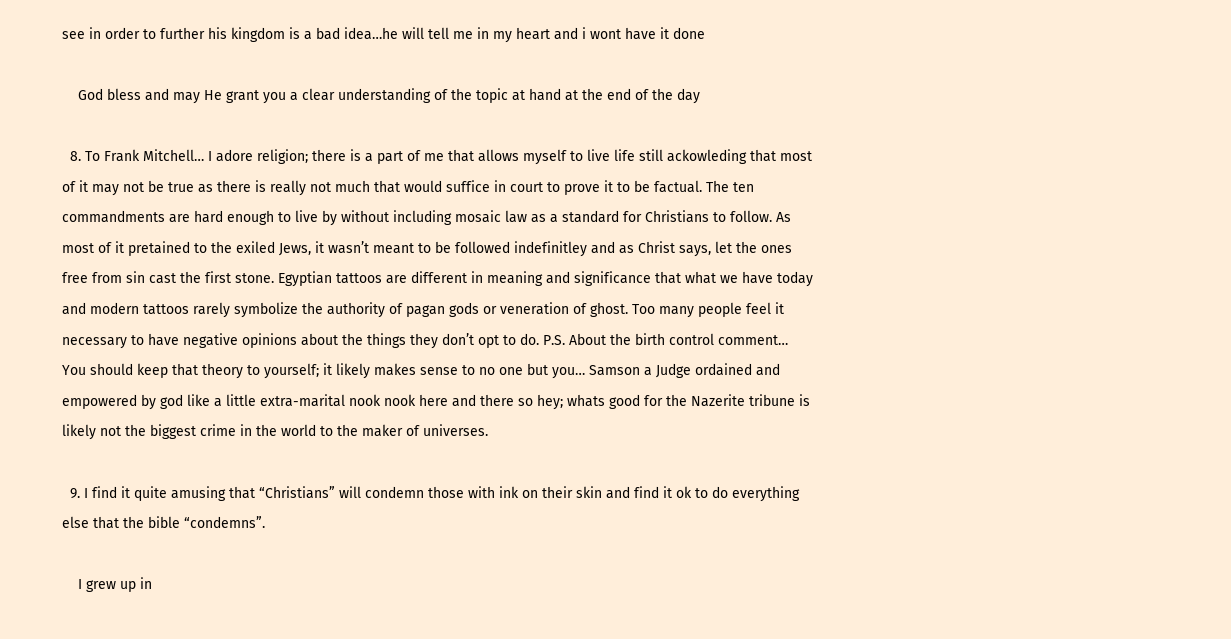see in order to further his kingdom is a bad idea…he will tell me in my heart and i wont have it done

    God bless and may He grant you a clear understanding of the topic at hand at the end of the day

  8. To Frank Mitchell… I adore religion; there is a part of me that allows myself to live life still ackowleding that most of it may not be true as there is really not much that would suffice in court to prove it to be factual. The ten commandments are hard enough to live by without including mosaic law as a standard for Christians to follow. As most of it pretained to the exiled Jews, it wasn’t meant to be followed indefinitley and as Christ says, let the ones free from sin cast the first stone. Egyptian tattoos are different in meaning and significance that what we have today and modern tattoos rarely symbolize the authority of pagan gods or veneration of ghost. Too many people feel it necessary to have negative opinions about the things they don’t opt to do. P.S. About the birth control comment… You should keep that theory to yourself; it likely makes sense to no one but you… Samson a Judge ordained and empowered by god like a little extra-marital nook nook here and there so hey; whats good for the Nazerite tribune is likely not the biggest crime in the world to the maker of universes.

  9. I find it quite amusing that “Christians” will condemn those with ink on their skin and find it ok to do everything else that the bible “condemns”.

    I grew up in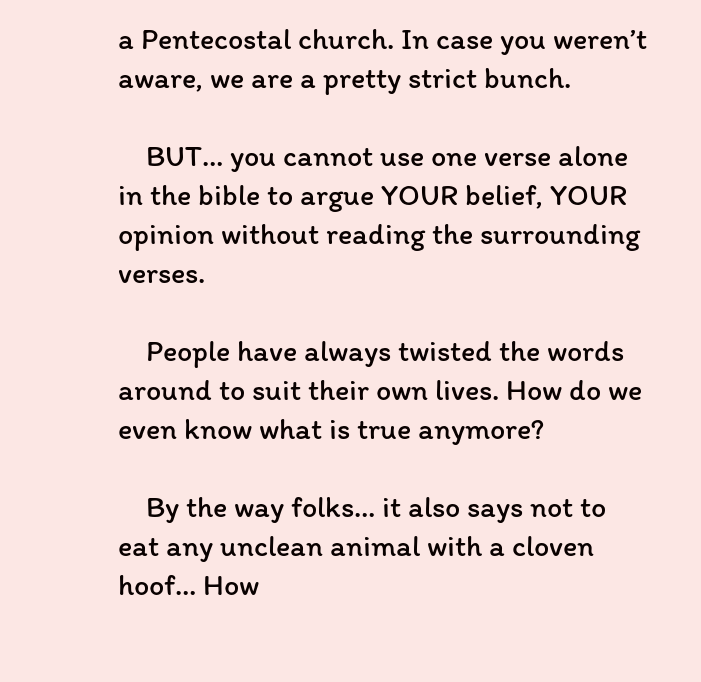a Pentecostal church. In case you weren’t aware, we are a pretty strict bunch.

    BUT… you cannot use one verse alone in the bible to argue YOUR belief, YOUR opinion without reading the surrounding verses.

    People have always twisted the words around to suit their own lives. How do we even know what is true anymore?

    By the way folks… it also says not to eat any unclean animal with a cloven hoof… How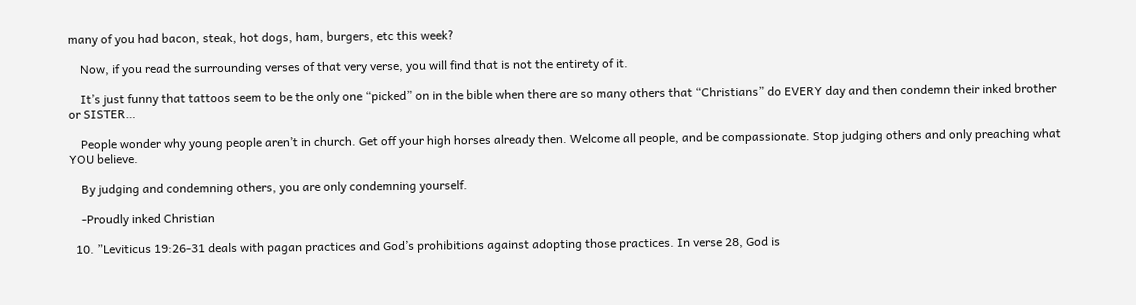many of you had bacon, steak, hot dogs, ham, burgers, etc this week?

    Now, if you read the surrounding verses of that very verse, you will find that is not the entirety of it.

    It’s just funny that tattoos seem to be the only one “picked” on in the bible when there are so many others that “Christians” do EVERY day and then condemn their inked brother or SISTER…

    People wonder why young people aren’t in church. Get off your high horses already then. Welcome all people, and be compassionate. Stop judging others and only preaching what YOU believe.

    By judging and condemning others, you are only condemning yourself.

    -Proudly inked Christian

  10. ”Leviticus 19:26-31 deals with pagan practices and God’s prohibitions against adopting those practices. In verse 28, God is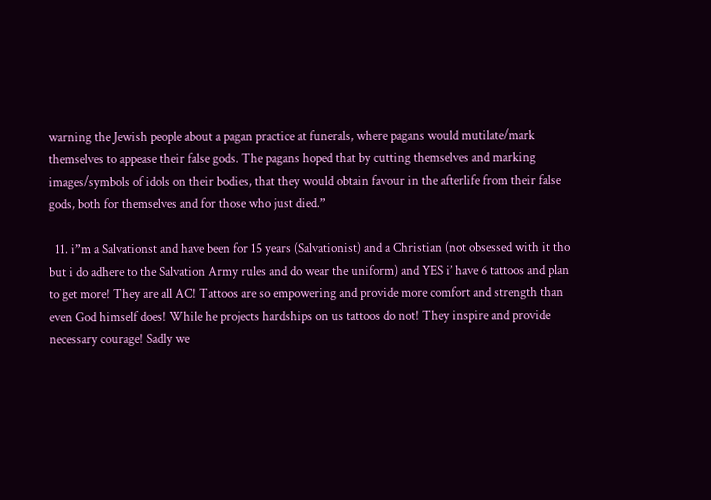warning the Jewish people about a pagan practice at funerals, where pagans would mutilate/mark themselves to appease their false gods. The pagans hoped that by cutting themselves and marking images/symbols of idols on their bodies, that they would obtain favour in the afterlife from their false gods, both for themselves and for those who just died.”

  11. i”m a Salvationst and have been for 15 years (Salvationist) and a Christian (not obsessed with it tho but i do adhere to the Salvation Army rules and do wear the uniform) and YES i’ have 6 tattoos and plan to get more! They are all AC! Tattoos are so empowering and provide more comfort and strength than even God himself does! While he projects hardships on us tattoos do not! They inspire and provide necessary courage! Sadly we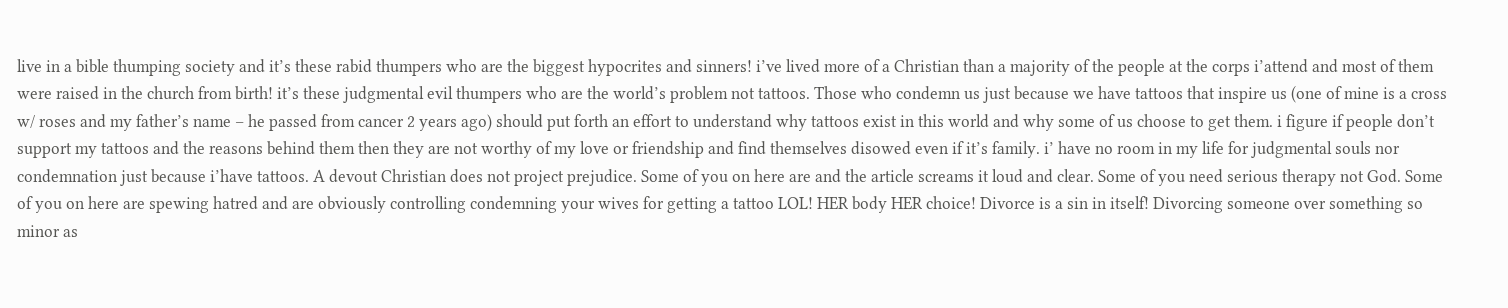live in a bible thumping society and it’s these rabid thumpers who are the biggest hypocrites and sinners! i’ve lived more of a Christian than a majority of the people at the corps i’attend and most of them were raised in the church from birth! it’s these judgmental evil thumpers who are the world’s problem not tattoos. Those who condemn us just because we have tattoos that inspire us (one of mine is a cross w/ roses and my father’s name – he passed from cancer 2 years ago) should put forth an effort to understand why tattoos exist in this world and why some of us choose to get them. i figure if people don’t support my tattoos and the reasons behind them then they are not worthy of my love or friendship and find themselves disowed even if it’s family. i’ have no room in my life for judgmental souls nor condemnation just because i’have tattoos. A devout Christian does not project prejudice. Some of you on here are and the article screams it loud and clear. Some of you need serious therapy not God. Some of you on here are spewing hatred and are obviously controlling condemning your wives for getting a tattoo LOL! HER body HER choice! Divorce is a sin in itself! Divorcing someone over something so minor as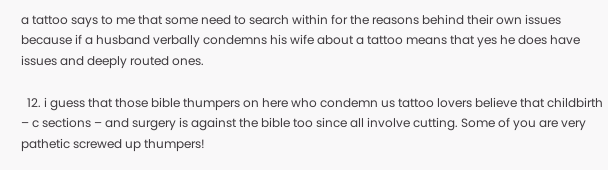a tattoo says to me that some need to search within for the reasons behind their own issues because if a husband verbally condemns his wife about a tattoo means that yes he does have issues and deeply routed ones.

  12. i guess that those bible thumpers on here who condemn us tattoo lovers believe that childbirth – c sections – and surgery is against the bible too since all involve cutting. Some of you are very pathetic screwed up thumpers!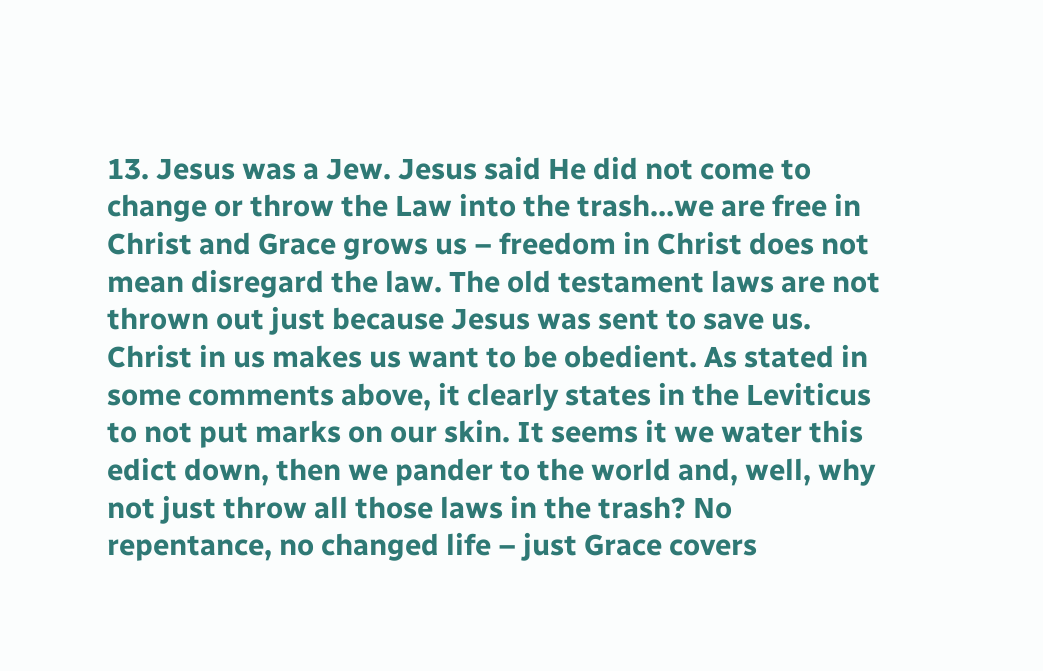13. Jesus was a Jew. Jesus said He did not come to change or throw the Law into the trash…we are free in Christ and Grace grows us – freedom in Christ does not mean disregard the law. The old testament laws are not thrown out just because Jesus was sent to save us. Christ in us makes us want to be obedient. As stated in some comments above, it clearly states in the Leviticus to not put marks on our skin. It seems it we water this edict down, then we pander to the world and, well, why not just throw all those laws in the trash? No repentance, no changed life – just Grace covers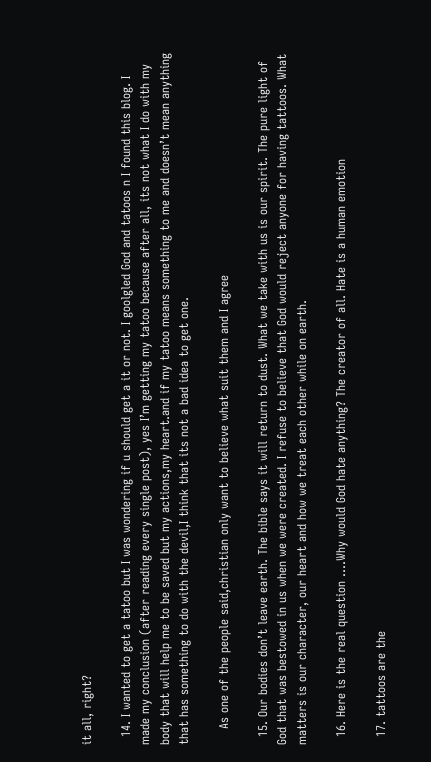it all, right?

  14. I wanted to get a tatoo but I was wondering if u should get a it or not. I goolgled God and tatoos n I found this blog. I made my conclusion (after reading every single post), yes I’m getting my tatoo because after all, its not what I do with my body that will help me to be saved but my actions,my heart.and if my tatoo means something to me and doesn’t mean anything that has something to do with the devil,I think that its not a bad idea to get one.

    As one of the people said,christian only want to believe what suit them and I agree

  15. Our bodies don’t leave earth. The bible says it will return to dust. What we take with us is our spirit. The pure light of God that was bestowed in us when we were created. I refuse to believe that God would reject anyone for having tattoos. What matters is our character, our heart and how we treat each other while on earth.

  16. Here is the real question ….Why would God hate anything? The creator of all. Hate is a human emotion

  17. tattoos are the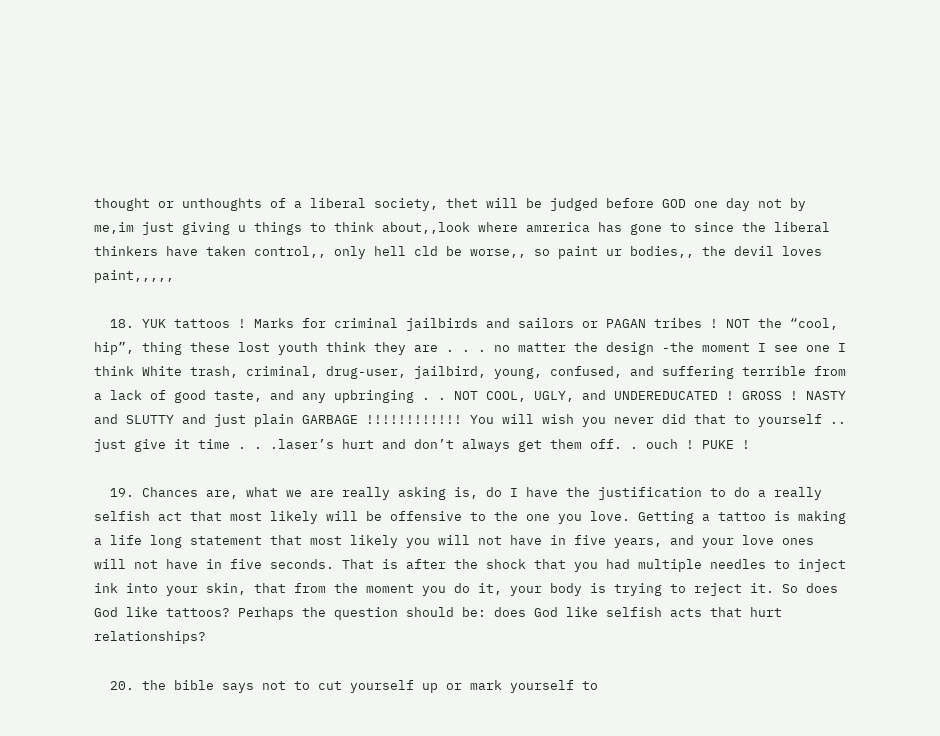thought or unthoughts of a liberal society, thet will be judged before GOD one day not by me,im just giving u things to think about,,look where amrerica has gone to since the liberal thinkers have taken control,, only hell cld be worse,, so paint ur bodies,, the devil loves paint,,,,,

  18. YUK tattoos ! Marks for criminal jailbirds and sailors or PAGAN tribes ! NOT the “cool, hip”, thing these lost youth think they are . . . no matter the design -the moment I see one I think White trash, criminal, drug-user, jailbird, young, confused, and suffering terrible from a lack of good taste, and any upbringing . . NOT COOL, UGLY, and UNDEREDUCATED ! GROSS ! NASTY and SLUTTY and just plain GARBAGE !!!!!!!!!!!! You will wish you never did that to yourself .. just give it time . . .laser’s hurt and don’t always get them off. . ouch ! PUKE !

  19. Chances are, what we are really asking is, do I have the justification to do a really selfish act that most likely will be offensive to the one you love. Getting a tattoo is making a life long statement that most likely you will not have in five years, and your love ones will not have in five seconds. That is after the shock that you had multiple needles to inject ink into your skin, that from the moment you do it, your body is trying to reject it. So does God like tattoos? Perhaps the question should be: does God like selfish acts that hurt relationships?

  20. the bible says not to cut yourself up or mark yourself to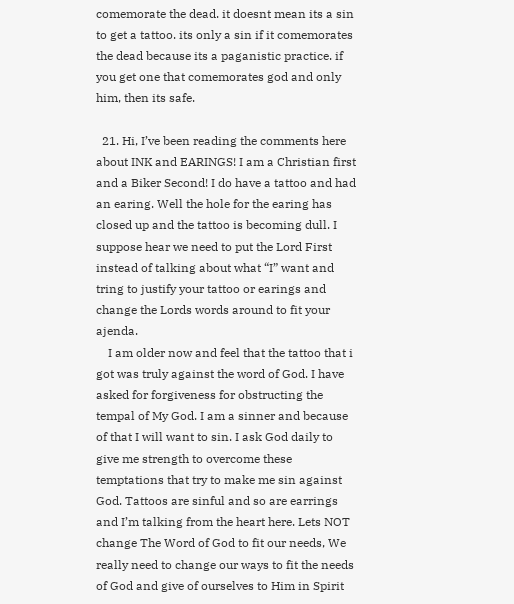comemorate the dead. it doesnt mean its a sin to get a tattoo. its only a sin if it comemorates the dead because its a paganistic practice. if you get one that comemorates god and only him, then its safe.

  21. Hi, I’ve been reading the comments here about INK and EARINGS! I am a Christian first and a Biker Second! I do have a tattoo and had an earing. Well the hole for the earing has closed up and the tattoo is becoming dull. I suppose hear we need to put the Lord First instead of talking about what “I” want and tring to justify your tattoo or earings and change the Lords words around to fit your ajenda.
    I am older now and feel that the tattoo that i got was truly against the word of God. I have asked for forgiveness for obstructing the tempal of My God. I am a sinner and because of that I will want to sin. I ask God daily to give me strength to overcome these temptations that try to make me sin against God. Tattoos are sinful and so are earrings and I’m talking from the heart here. Lets NOT change The Word of God to fit our needs, We really need to change our ways to fit the needs of God and give of ourselves to Him in Spirit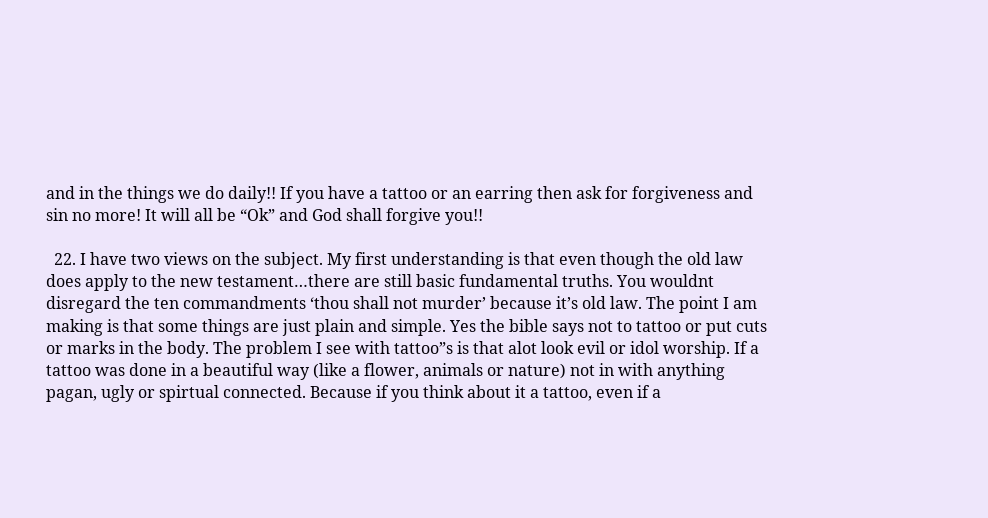and in the things we do daily!! If you have a tattoo or an earring then ask for forgiveness and sin no more! It will all be “Ok” and God shall forgive you!!

  22. I have two views on the subject. My first understanding is that even though the old law does apply to the new testament…there are still basic fundamental truths. You wouldnt disregard the ten commandments ‘thou shall not murder’ because it’s old law. The point I am making is that some things are just plain and simple. Yes the bible says not to tattoo or put cuts or marks in the body. The problem I see with tattoo”s is that alot look evil or idol worship. If a tattoo was done in a beautiful way (like a flower, animals or nature) not in with anything pagan, ugly or spirtual connected. Because if you think about it a tattoo, even if a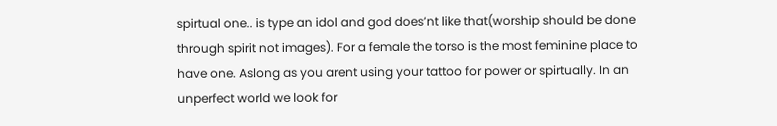spirtual one.. is type an idol and god does’nt like that(worship should be done through spirit not images). For a female the torso is the most feminine place to have one. Aslong as you arent using your tattoo for power or spirtually. In an unperfect world we look for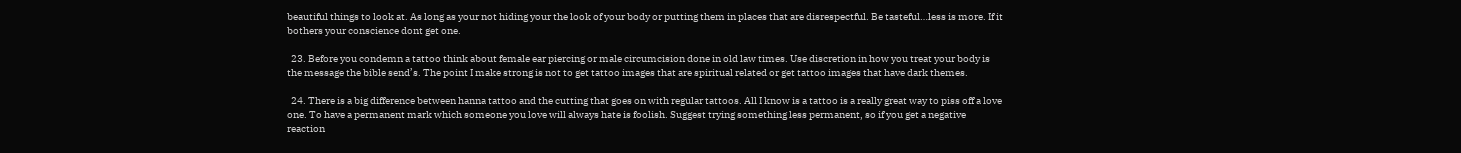beautiful things to look at. As long as your not hiding your the look of your body or putting them in places that are disrespectful. Be tasteful…less is more. If it bothers your conscience dont get one.

  23. Before you condemn a tattoo think about female ear piercing or male circumcision done in old law times. Use discretion in how you treat your body is the message the bible send’s. The point I make strong is not to get tattoo images that are spiritual related or get tattoo images that have dark themes.

  24. There is a big difference between hanna tattoo and the cutting that goes on with regular tattoos. All I know is a tattoo is a really great way to piss off a love one. To have a permanent mark which someone you love will always hate is foolish. Suggest trying something less permanent, so if you get a negative reaction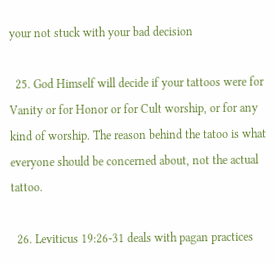your not stuck with your bad decision

  25. God Himself will decide if your tattoos were for Vanity or for Honor or for Cult worship, or for any kind of worship. The reason behind the tatoo is what everyone should be concerned about, not the actual tattoo.

  26. Leviticus 19:26-31 deals with pagan practices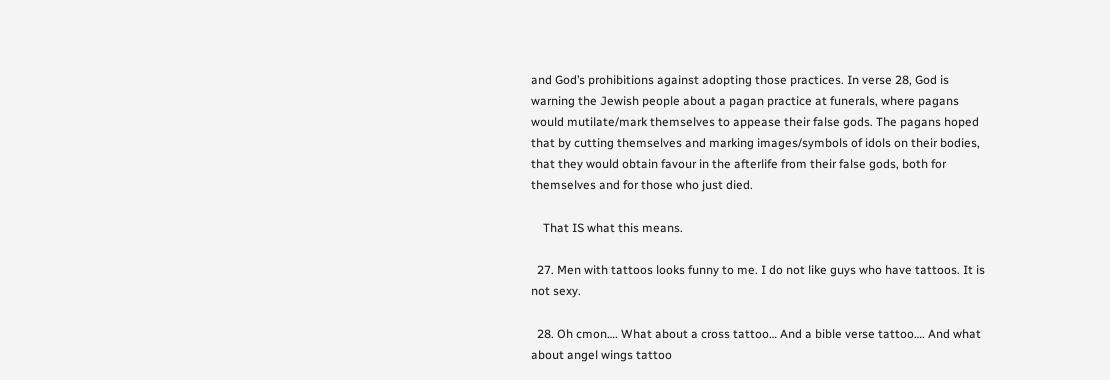and God’s prohibitions against adopting those practices. In verse 28, God is warning the Jewish people about a pagan practice at funerals, where pagans would mutilate/mark themselves to appease their false gods. The pagans hoped that by cutting themselves and marking images/symbols of idols on their bodies, that they would obtain favour in the afterlife from their false gods, both for themselves and for those who just died.

    That IS what this means.

  27. Men with tattoos looks funny to me. I do not like guys who have tattoos. It is not sexy.

  28. Oh cmon…. What about a cross tattoo… And a bible verse tattoo…. And what about angel wings tattoo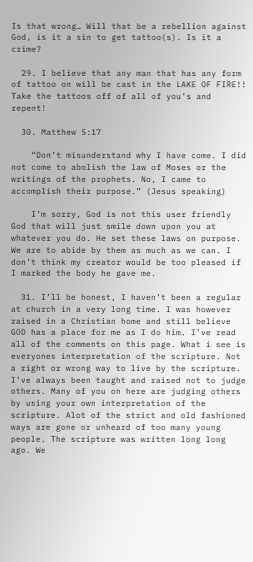Is that wrong… Will that be a rebellion against God, is it a sin to get tattoo(s). Is it a crime?

  29. I believe that any man that has any form of tattoo on will be cast in the LAKE OF FIRE!! Take the tattoos off of all of you’s and repent!

  30. Matthew 5:17

    “Don’t misunderstand why I have come. I did not come to abolish the law of Moses or the writings of the prophets. No, I came to accomplish their purpose.” (Jesus speaking)

    I’m sorry, God is not this user friendly God that will just smile down upon you at whatever you do. He set these laws on purpose. We are to abide by them as much as we can. I don’t think my creator would be too pleased if I marked the body he gave me.

  31. I’ll be honest, I haven’t been a regular at church in a very long time. I was however raised in a Christian home and still believe GOD has a place for me as I do him. I’ve read all of the comments on this page. What i see is everyones interpretation of the scripture. Not a right or wrong way to live by the scripture. I’ve always been taught and raised not to judge others. Many of you on here are judging others by using your own interpretation of the scripture. Alot of the strict and old fashioned ways are gone or unheard of too many young people. The scripture was written long long ago. We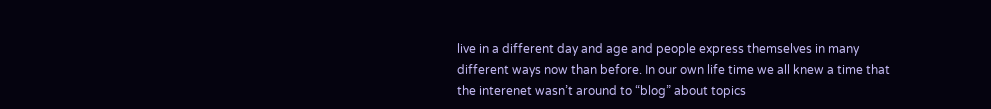live in a different day and age and people express themselves in many different ways now than before. In our own life time we all knew a time that the interenet wasn’t around to “blog” about topics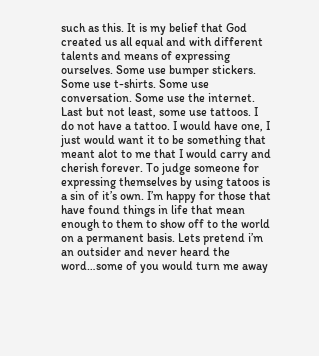such as this. It is my belief that God created us all equal and with different talents and means of expressing ourselves. Some use bumper stickers. Some use t-shirts. Some use conversation. Some use the internet. Last but not least, some use tattoos. I do not have a tattoo. I would have one, I just would want it to be something that meant alot to me that I would carry and cherish forever. To judge someone for expressing themselves by using tatoos is a sin of it’s own. I’m happy for those that have found things in life that mean enough to them to show off to the world on a permanent basis. Lets pretend i’m an outsider and never heard the word…some of you would turn me away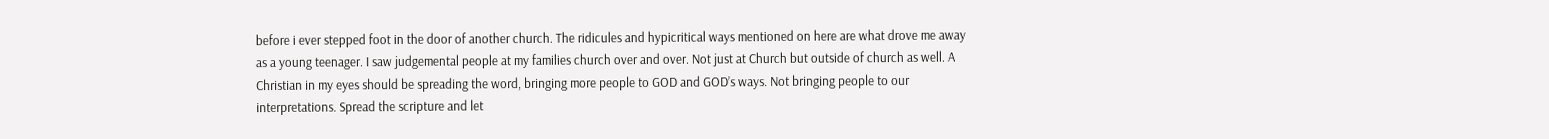before i ever stepped foot in the door of another church. The ridicules and hypicritical ways mentioned on here are what drove me away as a young teenager. I saw judgemental people at my families church over and over. Not just at Church but outside of church as well. A Christian in my eyes should be spreading the word, bringing more people to GOD and GOD’s ways. Not bringing people to our interpretations. Spread the scripture and let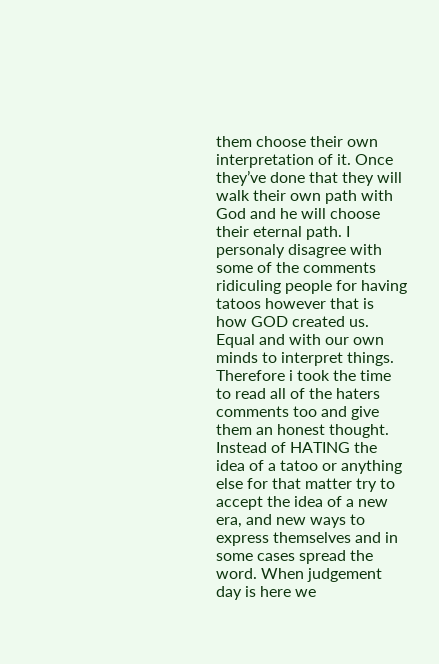them choose their own interpretation of it. Once they’ve done that they will walk their own path with God and he will choose their eternal path. I personaly disagree with some of the comments ridiculing people for having tatoos however that is how GOD created us. Equal and with our own minds to interpret things. Therefore i took the time to read all of the haters comments too and give them an honest thought. Instead of HATING the idea of a tatoo or anything else for that matter try to accept the idea of a new era, and new ways to express themselves and in some cases spread the word. When judgement day is here we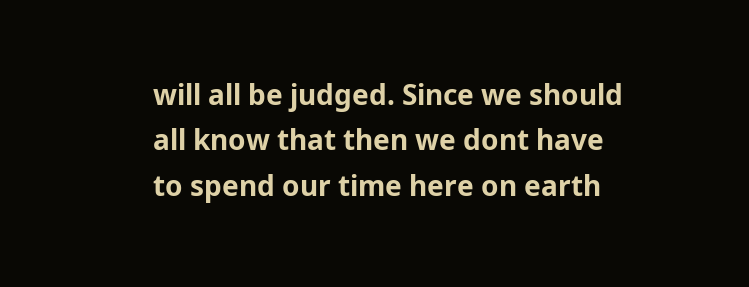will all be judged. Since we should all know that then we dont have to spend our time here on earth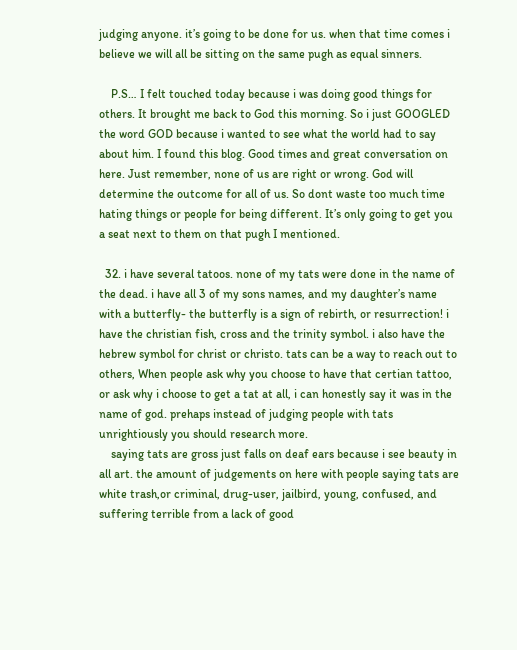judging anyone. it’s going to be done for us. when that time comes i believe we will all be sitting on the same pugh as equal sinners.

    P.S… I felt touched today because i was doing good things for others. It brought me back to God this morning. So i just GOOGLED the word GOD because i wanted to see what the world had to say about him. I found this blog. Good times and great conversation on here. Just remember, none of us are right or wrong. God will determine the outcome for all of us. So dont waste too much time hating things or people for being different. It’s only going to get you a seat next to them on that pugh I mentioned.

  32. i have several tatoos. none of my tats were done in the name of the dead. i have all 3 of my sons names, and my daughter’s name with a butterfly- the butterfly is a sign of rebirth, or resurrection! i have the christian fish, cross and the trinity symbol. i also have the hebrew symbol for christ or christo. tats can be a way to reach out to others, When people ask why you choose to have that certian tattoo, or ask why i choose to get a tat at all, i can honestly say it was in the name of god. prehaps instead of judging people with tats unrightiously you should research more.
    saying tats are gross just falls on deaf ears because i see beauty in all art. the amount of judgements on here with people saying tats are white trash,or criminal, drug-user, jailbird, young, confused, and suffering terrible from a lack of good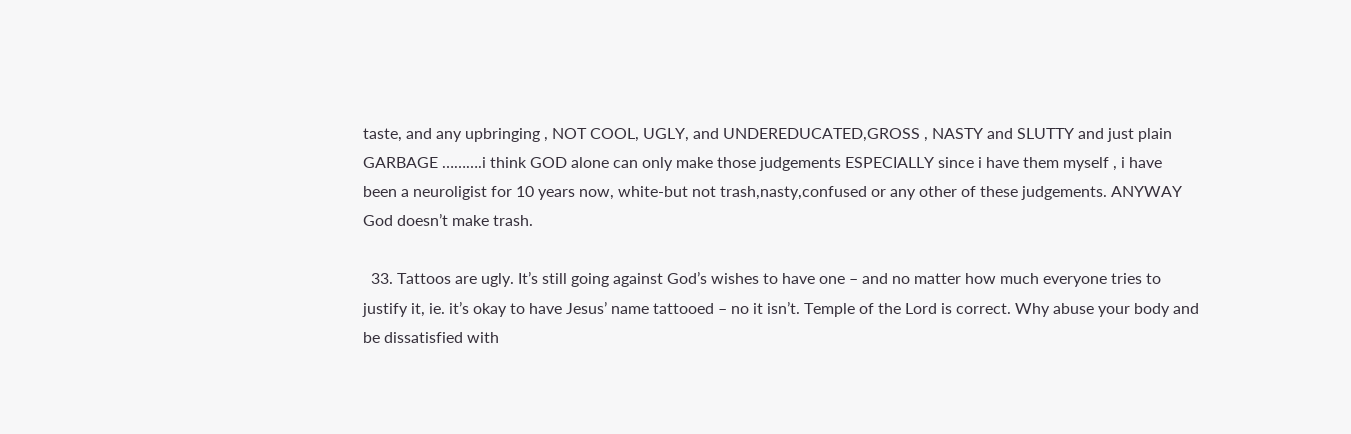taste, and any upbringing , NOT COOL, UGLY, and UNDEREDUCATED,GROSS , NASTY and SLUTTY and just plain GARBAGE ……….i think GOD alone can only make those judgements ESPECIALLY since i have them myself , i have been a neuroligist for 10 years now, white-but not trash,nasty,confused or any other of these judgements. ANYWAY God doesn’t make trash.

  33. Tattoos are ugly. It’s still going against God’s wishes to have one – and no matter how much everyone tries to justify it, ie. it’s okay to have Jesus’ name tattooed – no it isn’t. Temple of the Lord is correct. Why abuse your body and be dissatisfied with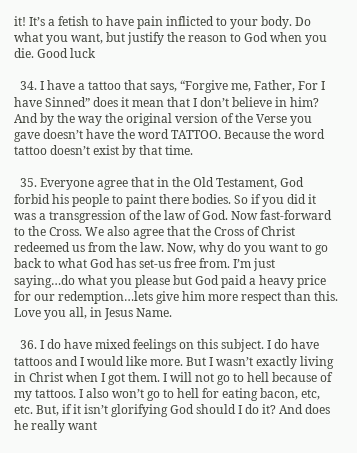it! It’s a fetish to have pain inflicted to your body. Do what you want, but justify the reason to God when you die. Good luck

  34. I have a tattoo that says, “Forgive me, Father, For I have Sinned” does it mean that I don’t believe in him? And by the way the original version of the Verse you gave doesn’t have the word TATTOO. Because the word tattoo doesn’t exist by that time.

  35. Everyone agree that in the Old Testament, God forbid his people to paint there bodies. So if you did it was a transgression of the law of God. Now fast-forward to the Cross. We also agree that the Cross of Christ redeemed us from the law. Now, why do you want to go back to what God has set-us free from. I’m just saying…do what you please but God paid a heavy price for our redemption…lets give him more respect than this. Love you all, in Jesus Name.

  36. I do have mixed feelings on this subject. I do have tattoos and I would like more. But I wasn’t exactly living in Christ when I got them. I will not go to hell because of my tattoos. I also won’t go to hell for eating bacon, etc, etc. But, if it isn’t glorifying God should I do it? And does he really want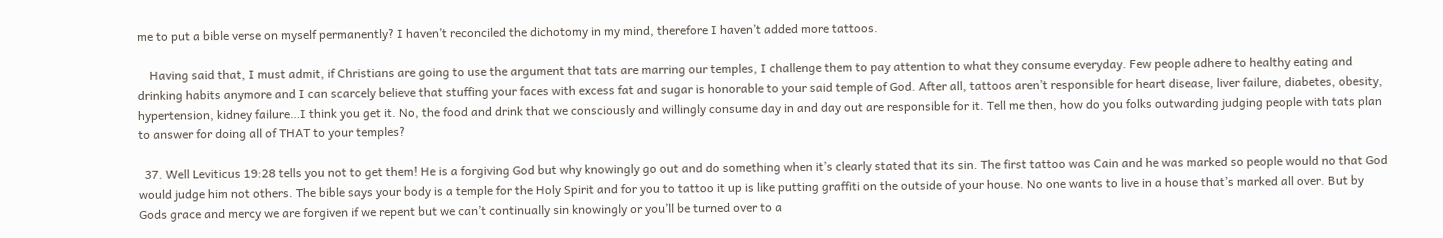me to put a bible verse on myself permanently? I haven’t reconciled the dichotomy in my mind, therefore I haven’t added more tattoos.

    Having said that, I must admit, if Christians are going to use the argument that tats are marring our temples, I challenge them to pay attention to what they consume everyday. Few people adhere to healthy eating and drinking habits anymore and I can scarcely believe that stuffing your faces with excess fat and sugar is honorable to your said temple of God. After all, tattoos aren’t responsible for heart disease, liver failure, diabetes, obesity, hypertension, kidney failure…I think you get it. No, the food and drink that we consciously and willingly consume day in and day out are responsible for it. Tell me then, how do you folks outwarding judging people with tats plan to answer for doing all of THAT to your temples?

  37. Well Leviticus 19:28 tells you not to get them! He is a forgiving God but why knowingly go out and do something when it’s clearly stated that its sin. The first tattoo was Cain and he was marked so people would no that God would judge him not others. The bible says your body is a temple for the Holy Spirit and for you to tattoo it up is like putting graffiti on the outside of your house. No one wants to live in a house that’s marked all over. But by Gods grace and mercy we are forgiven if we repent but we can’t continually sin knowingly or you’ll be turned over to a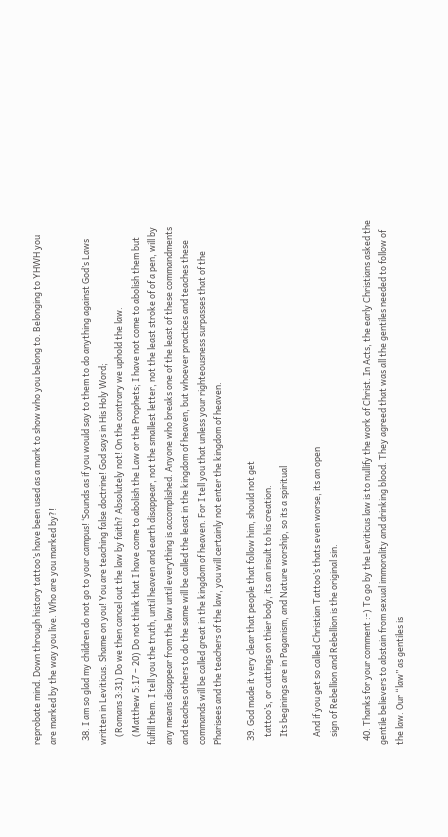reprobate mind. Down through history tattoo’s have been used as a mark to show who you belong to. Belonging to YHWH you are marked by the way you live. Who are you marked by?!

  38. I am so glad my children do not go to your campus! ‘Sounds as if you would say to them to do anything against God’s Laws written in Leviticus. Shame on you! You are teaching false doctrine! God says in His Holy Word;
    (Romans 3:31) Do we then cancel out the law by faith? Absolutely not! On the contrary we uphold the law.
    (Matthew 5:17 – 20) Do not think that I have come to abolish the Law or the Prophets; I have not come to abolish them but fulfill them. I tell you the truth, until heaven and earth disappear, not the smallest letter, not the least stroke of of a pen, will by any means disappear from the law until everything is accomplished. Anyone who breaks one of the least of these commandments and teaches others to do the same will be called the least in the kingdom of heaven, but whoever practices and teaches these commands will be called great in the kingdom of heaven. For I tell you that unless your righteousness surpasses that of the Pharisees and the teachers of the law, you will certainly not enter the kingdom of heaven.

  39. God made it very clear that people that follow him, should not get
    tattoo’s, or cuttings on thier body, its an insult to his creation.
    Its beginings are in Paganism, and Nature worship, so its a spiritual

    And if you get so called Christian Tattoo’s thats even worse, its an open
    sign of Rebellion and Rebellion is the original sin.

  40. Thanks for your comment :-) To go by the Leviticus law is to nullify the work of Christ. In Acts, the early Christians asked the gentile believers to abstain from sexual immorality and drinking blood. They agreed that was all the gentiles needed to follow of the law. Our “law” as gentiles is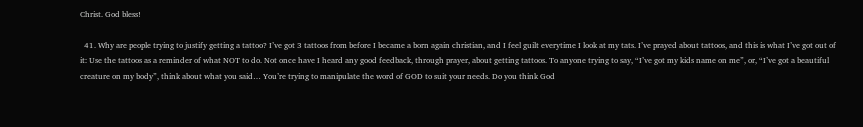Christ. God bless!

  41. Why are people trying to justify getting a tattoo? I’ve got 3 tattoos from before I became a born again christian, and I feel guilt everytime I look at my tats. I’ve prayed about tattoos, and this is what I’ve got out of it: Use the tattoos as a reminder of what NOT to do. Not once have I heard any good feedback, through prayer, about getting tattoos. To anyone trying to say, “I’ve got my kids name on me”, or, “I’ve got a beautiful creature on my body”, think about what you said… You’re trying to manipulate the word of GOD to suit your needs. Do you think God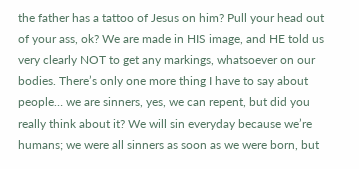the father has a tattoo of Jesus on him? Pull your head out of your ass, ok? We are made in HIS image, and HE told us very clearly NOT to get any markings, whatsoever on our bodies. There’s only one more thing I have to say about people… we are sinners, yes, we can repent, but did you really think about it? We will sin everyday because we’re humans; we were all sinners as soon as we were born, but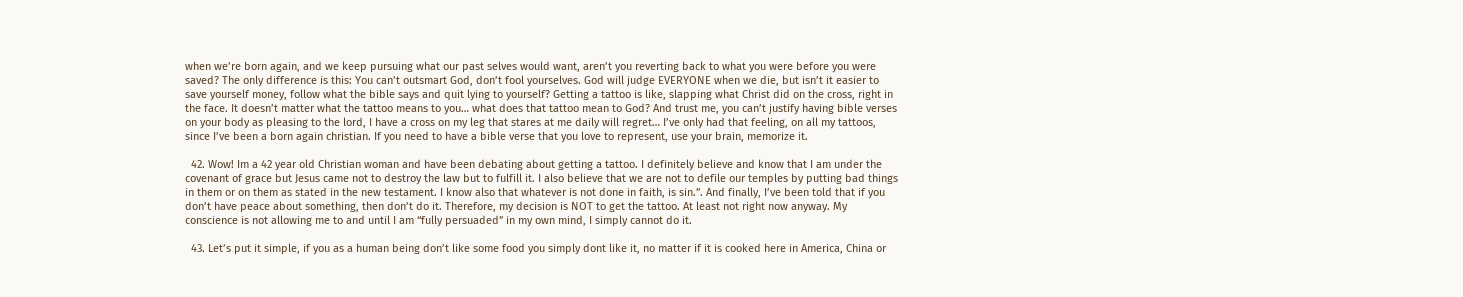when we’re born again, and we keep pursuing what our past selves would want, aren’t you reverting back to what you were before you were saved? The only difference is this: You can’t outsmart God, don’t fool yourselves. God will judge EVERYONE when we die, but isn’t it easier to save yourself money, follow what the bible says and quit lying to yourself? Getting a tattoo is like, slapping what Christ did on the cross, right in the face. It doesn’t matter what the tattoo means to you… what does that tattoo mean to God? And trust me, you can’t justify having bible verses on your body as pleasing to the lord, I have a cross on my leg that stares at me daily will regret… I’ve only had that feeling, on all my tattoos, since I’ve been a born again christian. If you need to have a bible verse that you love to represent, use your brain, memorize it.

  42. Wow! Im a 42 year old Christian woman and have been debating about getting a tattoo. I definitely believe and know that I am under the covenant of grace but Jesus came not to destroy the law but to fulfill it. I also believe that we are not to defile our temples by putting bad things in them or on them as stated in the new testament. I know also that whatever is not done in faith, is sin.”. And finally, I’ve been told that if you don’t have peace about something, then don’t do it. Therefore, my decision is NOT to get the tattoo. At least not right now anyway. My conscience is not allowing me to and until I am “fully persuaded” in my own mind, I simply cannot do it.

  43. Let’s put it simple, if you as a human being don’t like some food you simply dont like it, no matter if it is cooked here in America, China or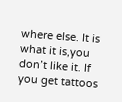where else. It is what it is,you don’t like it. If you get tattoos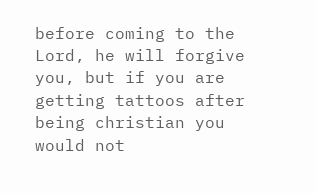before coming to the Lord, he will forgive you, but if you are getting tattoos after being christian you would not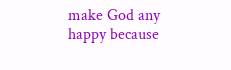make God any happy because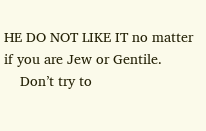HE DO NOT LIKE IT no matter if you are Jew or Gentile.
    Don’t try to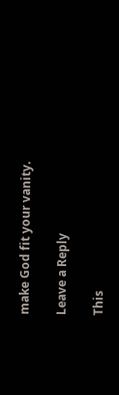make God fit your vanity.

Leave a Reply

This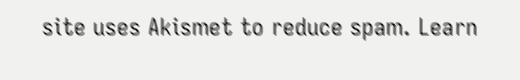site uses Akismet to reduce spam. Learn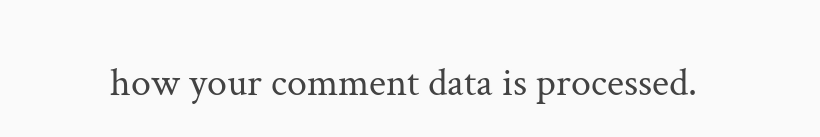how your comment data is processed.